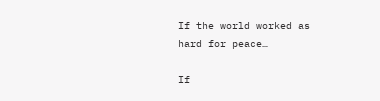If the world worked as hard for peace…

If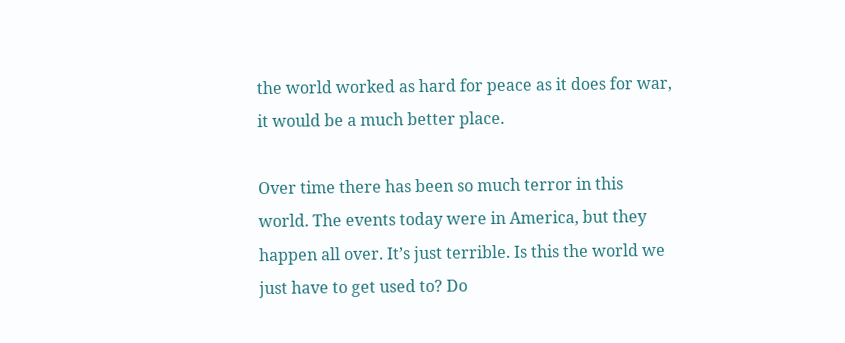the world worked as hard for peace as it does for war, it would be a much better place.

Over time there has been so much terror in this world. The events today were in America, but they happen all over. It’s just terrible. Is this the world we just have to get used to? Do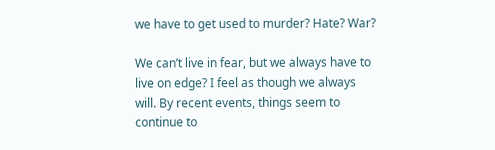we have to get used to murder? Hate? War?

We can’t live in fear, but we always have to live on edge? I feel as though we always will. By recent events, things seem to continue to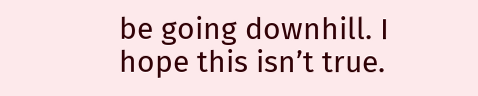be going downhill. I hope this isn’t true.